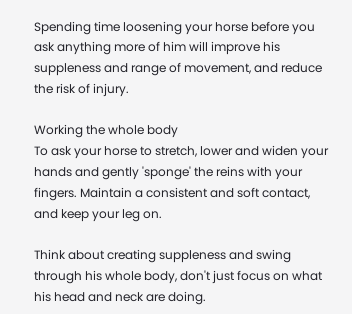Spending time loosening your horse before you ask anything more of him will improve his suppleness and range of movement, and reduce the risk of injury.

Working the whole body
To ask your horse to stretch, lower and widen your hands and gently 'sponge' the reins with your fingers. Maintain a consistent and soft contact, and keep your leg on.

Think about creating suppleness and swing through his whole body, don't just focus on what his head and neck are doing.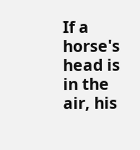If a horse's head is in the air, his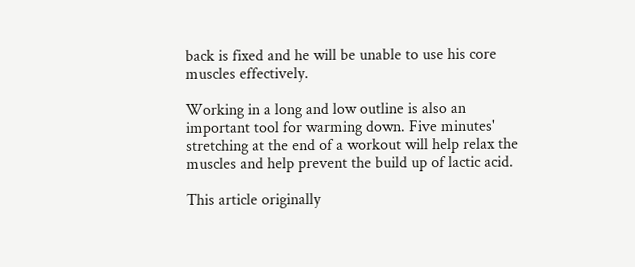back is fixed and he will be unable to use his core muscles effectively.

Working in a long and low outline is also an important tool for warming down. Five minutes' stretching at the end of a workout will help relax the muscles and help prevent the build up of lactic acid.

This article originally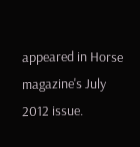appeared in Horse magazine's July 2012 issue.